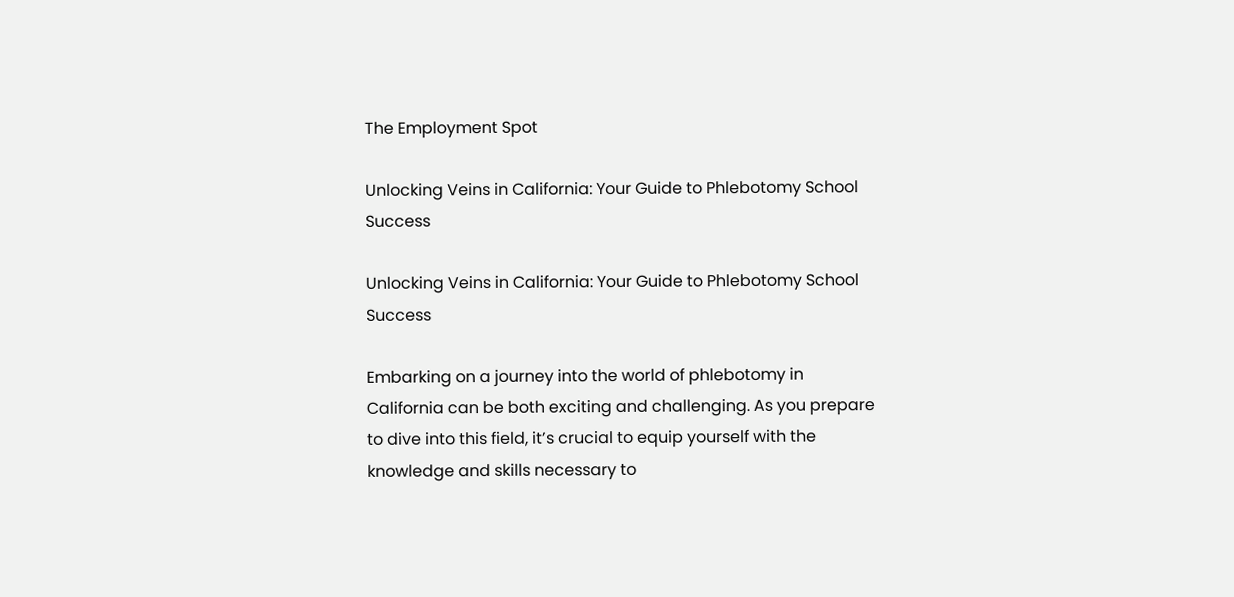The Employment Spot

Unlocking Veins in California: Your Guide to Phlebotomy School Success

Unlocking Veins in California: Your Guide to Phlebotomy School Success

Embarking on a journey into the world of phlebotomy in California can be both exciting and challenging. As you prepare to dive into this field, it’s crucial to equip yourself with the knowledge and skills necessary to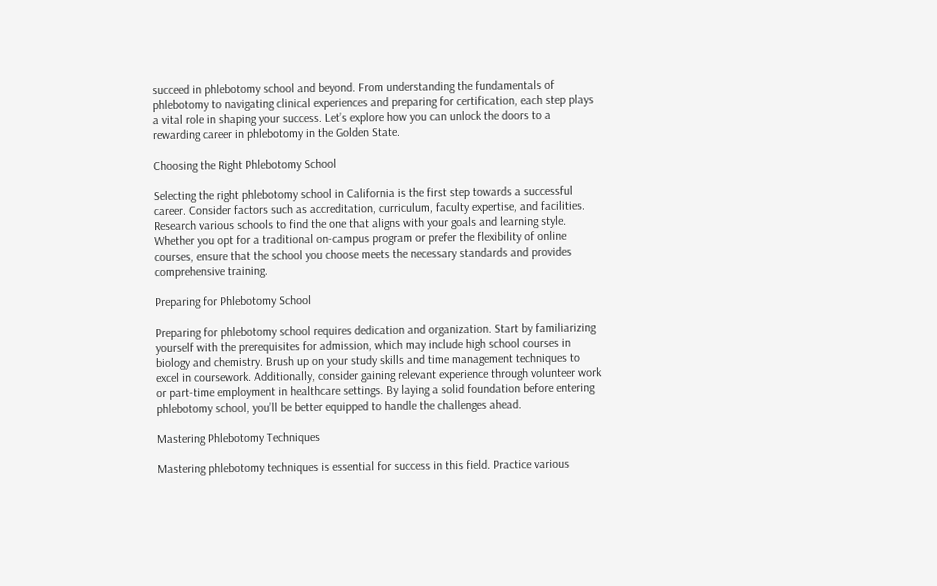succeed in phlebotomy school and beyond. From understanding the fundamentals of phlebotomy to navigating clinical experiences and preparing for certification, each step plays a vital role in shaping your success. Let’s explore how you can unlock the doors to a rewarding career in phlebotomy in the Golden State.

Choosing the Right Phlebotomy School

Selecting the right phlebotomy school in California is the first step towards a successful career. Consider factors such as accreditation, curriculum, faculty expertise, and facilities. Research various schools to find the one that aligns with your goals and learning style. Whether you opt for a traditional on-campus program or prefer the flexibility of online courses, ensure that the school you choose meets the necessary standards and provides comprehensive training.

Preparing for Phlebotomy School

Preparing for phlebotomy school requires dedication and organization. Start by familiarizing yourself with the prerequisites for admission, which may include high school courses in biology and chemistry. Brush up on your study skills and time management techniques to excel in coursework. Additionally, consider gaining relevant experience through volunteer work or part-time employment in healthcare settings. By laying a solid foundation before entering phlebotomy school, you’ll be better equipped to handle the challenges ahead.

Mastering Phlebotomy Techniques

Mastering phlebotomy techniques is essential for success in this field. Practice various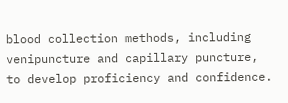blood collection methods, including venipuncture and capillary puncture, to develop proficiency and confidence.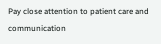Pay close attention to patient care and communication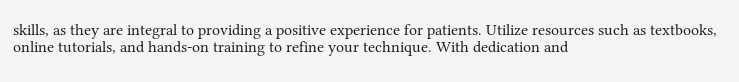skills, as they are integral to providing a positive experience for patients. Utilize resources such as textbooks, online tutorials, and hands-on training to refine your technique. With dedication and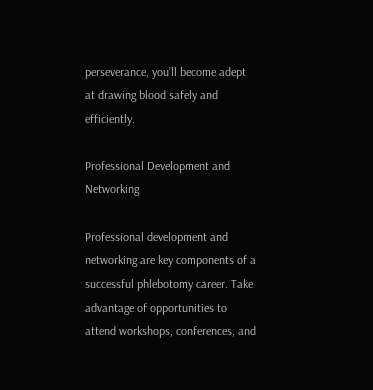perseverance, you’ll become adept at drawing blood safely and efficiently.

Professional Development and Networking

Professional development and networking are key components of a successful phlebotomy career. Take advantage of opportunities to attend workshops, conferences, and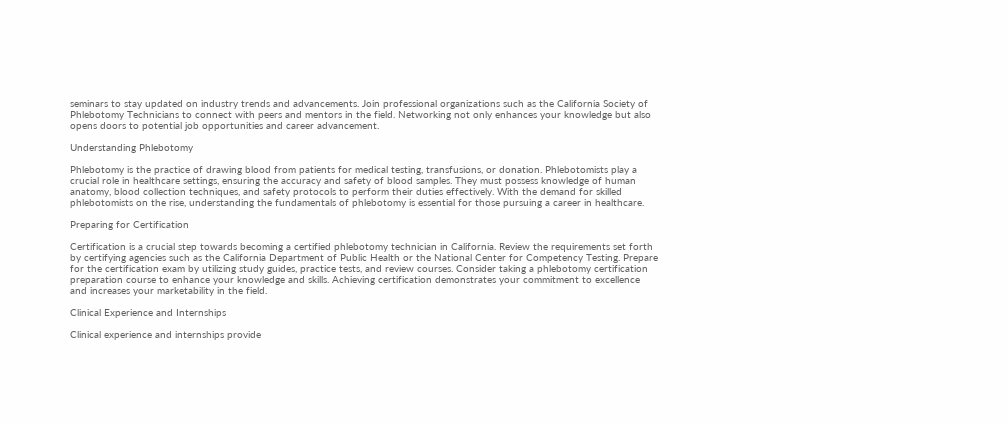seminars to stay updated on industry trends and advancements. Join professional organizations such as the California Society of Phlebotomy Technicians to connect with peers and mentors in the field. Networking not only enhances your knowledge but also opens doors to potential job opportunities and career advancement.

Understanding Phlebotomy

Phlebotomy is the practice of drawing blood from patients for medical testing, transfusions, or donation. Phlebotomists play a crucial role in healthcare settings, ensuring the accuracy and safety of blood samples. They must possess knowledge of human anatomy, blood collection techniques, and safety protocols to perform their duties effectively. With the demand for skilled phlebotomists on the rise, understanding the fundamentals of phlebotomy is essential for those pursuing a career in healthcare.

Preparing for Certification

Certification is a crucial step towards becoming a certified phlebotomy technician in California. Review the requirements set forth by certifying agencies such as the California Department of Public Health or the National Center for Competency Testing. Prepare for the certification exam by utilizing study guides, practice tests, and review courses. Consider taking a phlebotomy certification preparation course to enhance your knowledge and skills. Achieving certification demonstrates your commitment to excellence and increases your marketability in the field.

Clinical Experience and Internships

Clinical experience and internships provide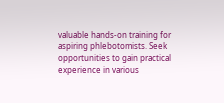valuable hands-on training for aspiring phlebotomists. Seek opportunities to gain practical experience in various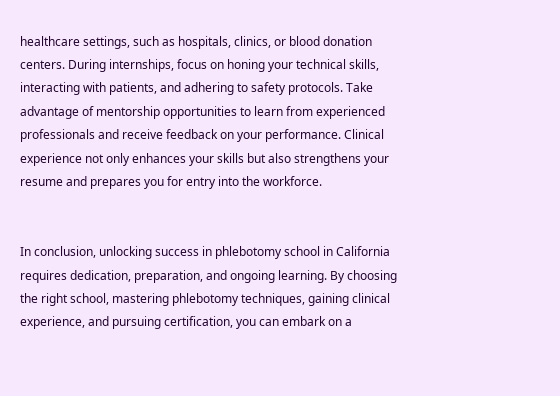healthcare settings, such as hospitals, clinics, or blood donation centers. During internships, focus on honing your technical skills, interacting with patients, and adhering to safety protocols. Take advantage of mentorship opportunities to learn from experienced professionals and receive feedback on your performance. Clinical experience not only enhances your skills but also strengthens your resume and prepares you for entry into the workforce.


In conclusion, unlocking success in phlebotomy school in California requires dedication, preparation, and ongoing learning. By choosing the right school, mastering phlebotomy techniques, gaining clinical experience, and pursuing certification, you can embark on a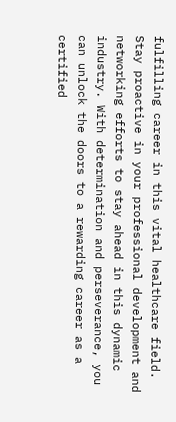fulfilling career in this vital healthcare field. Stay proactive in your professional development and networking efforts to stay ahead in this dynamic industry. With determination and perseverance, you can unlock the doors to a rewarding career as a certified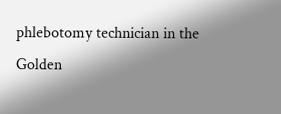phlebotomy technician in the Golden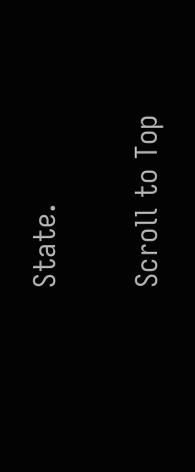State.

Scroll to Top